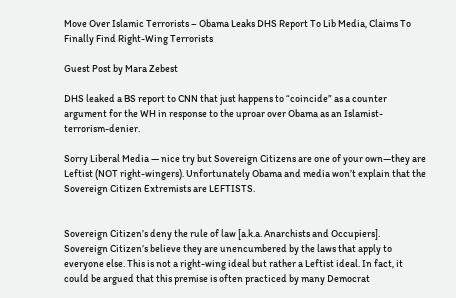Move Over Islamic Terrorists – Obama Leaks DHS Report To Lib Media, Claims To Finally Find Right-Wing Terrorists

Guest Post by Mara Zebest

DHS leaked a BS report to CNN that just happens to “coincide” as a counter argument for the WH in response to the uproar over Obama as an Islamist-terrorism-denier.

Sorry Liberal Media — nice try but Sovereign Citizens are one of your own—they are Leftist (NOT right-wingers). Unfortunately Obama and media won’t explain that the Sovereign Citizen Extremists are LEFTISTS.


Sovereign Citizen’s deny the rule of law [a.k.a. Anarchists and Occupiers].  Sovereign Citizen’s believe they are unencumbered by the laws that apply to everyone else. This is not a right-wing ideal but rather a Leftist ideal. In fact, it could be argued that this premise is often practiced by many Democrat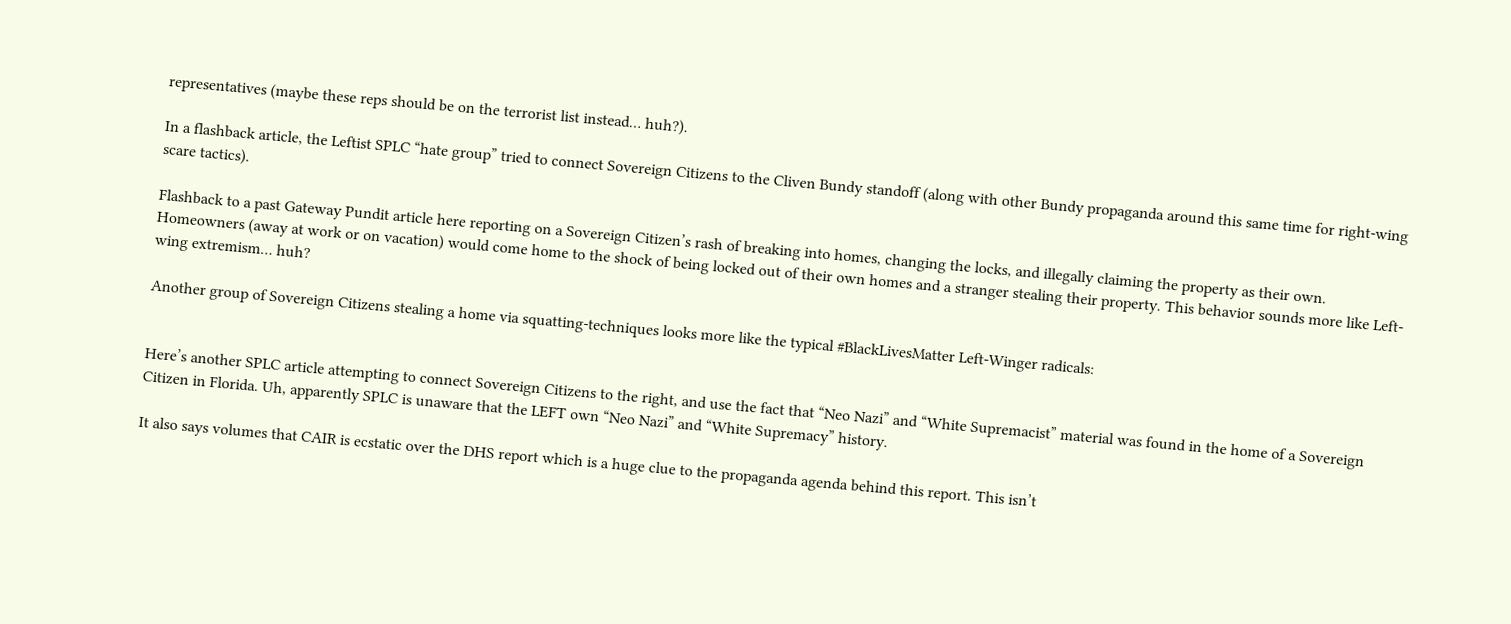representatives (maybe these reps should be on the terrorist list instead… huh?).

In a flashback article, the Leftist SPLC “hate group” tried to connect Sovereign Citizens to the Cliven Bundy standoff (along with other Bundy propaganda around this same time for right-wing scare tactics).

Flashback to a past Gateway Pundit article here reporting on a Sovereign Citizen’s rash of breaking into homes, changing the locks, and illegally claiming the property as their own. Homeowners (away at work or on vacation) would come home to the shock of being locked out of their own homes and a stranger stealing their property. This behavior sounds more like Left-wing extremism… huh?

Another group of Sovereign Citizens stealing a home via squatting-techniques looks more like the typical #BlackLivesMatter Left-Winger radicals:


Here’s another SPLC article attempting to connect Sovereign Citizens to the right, and use the fact that “Neo Nazi” and “White Supremacist” material was found in the home of a Sovereign Citizen in Florida. Uh, apparently SPLC is unaware that the LEFT own “Neo Nazi” and “White Supremacy” history.

It also says volumes that CAIR is ecstatic over the DHS report which is a huge clue to the propaganda agenda behind this report. This isn’t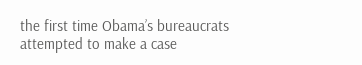the first time Obama’s bureaucrats attempted to make a case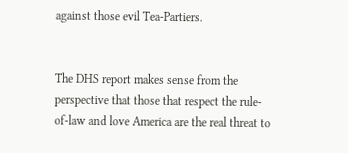against those evil Tea-Partiers.


The DHS report makes sense from the perspective that those that respect the rule-of-law and love America are the real threat to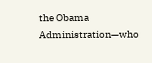the Obama Administration—who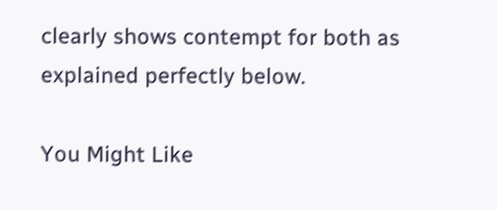clearly shows contempt for both as explained perfectly below.

You Might Like